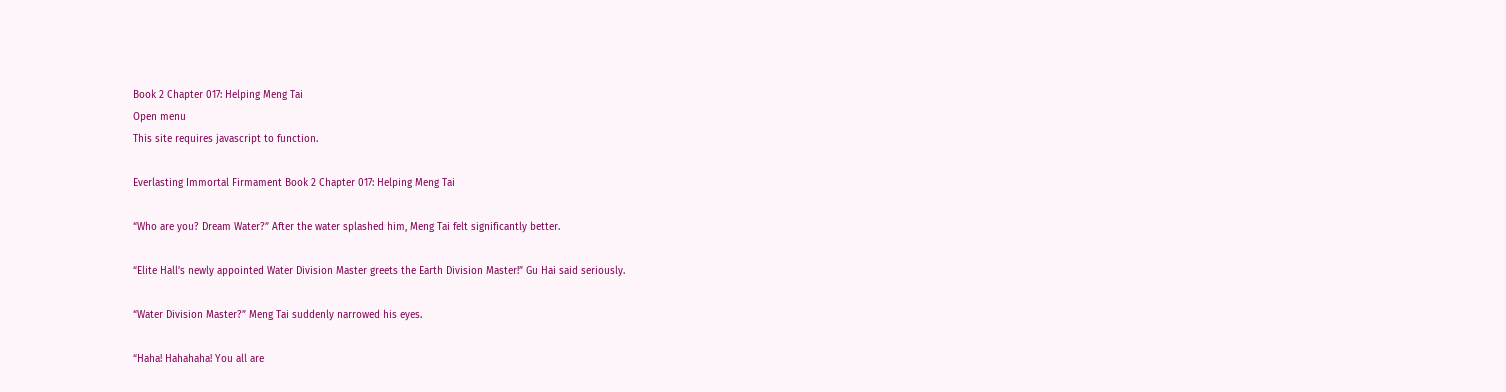Book 2 Chapter 017: Helping Meng Tai
Open menu
This site requires javascript to function.

Everlasting Immortal Firmament Book 2 Chapter 017: Helping Meng Tai

“Who are you? Dream Water?” After the water splashed him, Meng Tai felt significantly better.

“Elite Hall’s newly appointed Water Division Master greets the Earth Division Master!” Gu Hai said seriously.

“Water Division Master?” Meng Tai suddenly narrowed his eyes.

“Haha! Hahahaha! You all are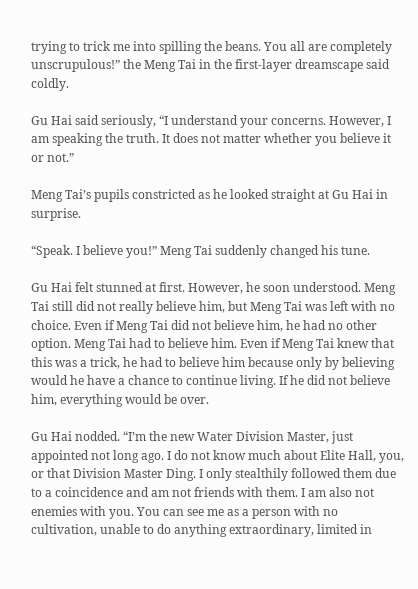trying to trick me into spilling the beans. You all are completely unscrupulous!” the Meng Tai in the first-layer dreamscape said coldly.

Gu Hai said seriously, “I understand your concerns. However, I am speaking the truth. It does not matter whether you believe it or not.”

Meng Tai’s pupils constricted as he looked straight at Gu Hai in surprise.

“Speak. I believe you!” Meng Tai suddenly changed his tune.

Gu Hai felt stunned at first. However, he soon understood. Meng Tai still did not really believe him, but Meng Tai was left with no choice. Even if Meng Tai did not believe him, he had no other option. Meng Tai had to believe him. Even if Meng Tai knew that this was a trick, he had to believe him because only by believing would he have a chance to continue living. If he did not believe him, everything would be over.

Gu Hai nodded. “I’m the new Water Division Master, just appointed not long ago. I do not know much about Elite Hall, you, or that Division Master Ding. I only stealthily followed them due to a coincidence and am not friends with them. I am also not enemies with you. You can see me as a person with no cultivation, unable to do anything extraordinary, limited in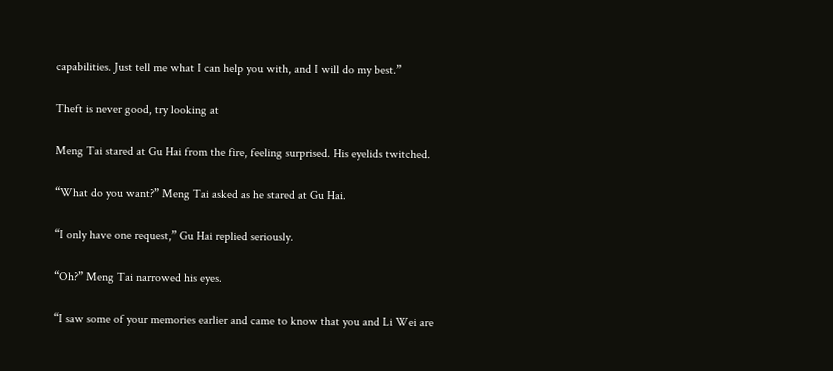capabilities. Just tell me what I can help you with, and I will do my best.”

Theft is never good, try looking at

Meng Tai stared at Gu Hai from the fire, feeling surprised. His eyelids twitched.

“What do you want?” Meng Tai asked as he stared at Gu Hai.

“I only have one request,” Gu Hai replied seriously.

“Oh?” Meng Tai narrowed his eyes.

“I saw some of your memories earlier and came to know that you and Li Wei are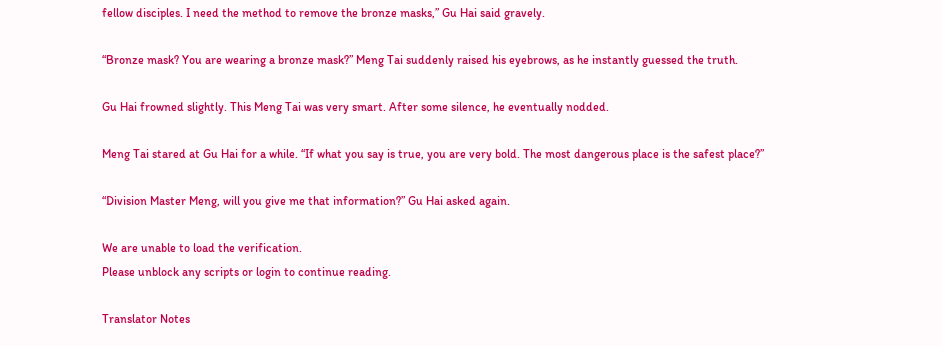fellow disciples. I need the method to remove the bronze masks,” Gu Hai said gravely.

“Bronze mask? You are wearing a bronze mask?” Meng Tai suddenly raised his eyebrows, as he instantly guessed the truth.

Gu Hai frowned slightly. This Meng Tai was very smart. After some silence, he eventually nodded.

Meng Tai stared at Gu Hai for a while. “If what you say is true, you are very bold. The most dangerous place is the safest place?”

“Division Master Meng, will you give me that information?” Gu Hai asked again.

We are unable to load the verification.
Please unblock any scripts or login to continue reading.

Translator Notes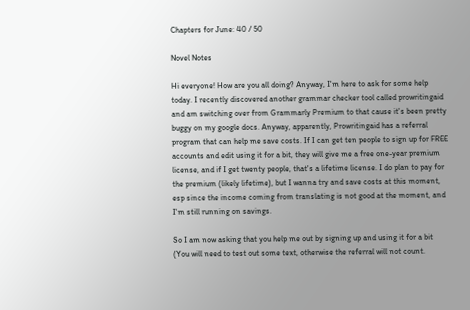Chapters for June: 40 / 50

Novel Notes

Hi everyone! How are you all doing? Anyway, I'm here to ask for some help today. I recently discovered another grammar checker tool called prowritingaid and am switching over from Grammarly Premium to that cause it's been pretty buggy on my google docs. Anyway, apparently, Prowritingaid has a referral program that can help me save costs. If I can get ten people to sign up for FREE accounts and edit using it for a bit, they will give me a free one-year premium license, and if I get twenty people, that's a lifetime license. I do plan to pay for the premium (likely lifetime), but I wanna try and save costs at this moment, esp since the income coming from translating is not good at the moment, and I'm still running on savings.

So I am now asking that you help me out by signing up and using it for a bit (You will need to test out some text, otherwise the referral will not count.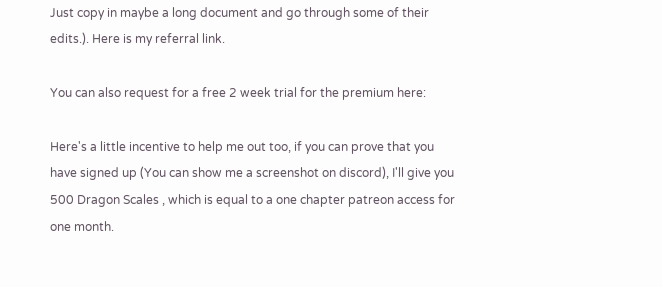Just copy in maybe a long document and go through some of their edits.). Here is my referral link.

You can also request for a free 2 week trial for the premium here:

Here's a little incentive to help me out too, if you can prove that you have signed up (You can show me a screenshot on discord), I'll give you 500 Dragon Scales , which is equal to a one chapter patreon access for one month.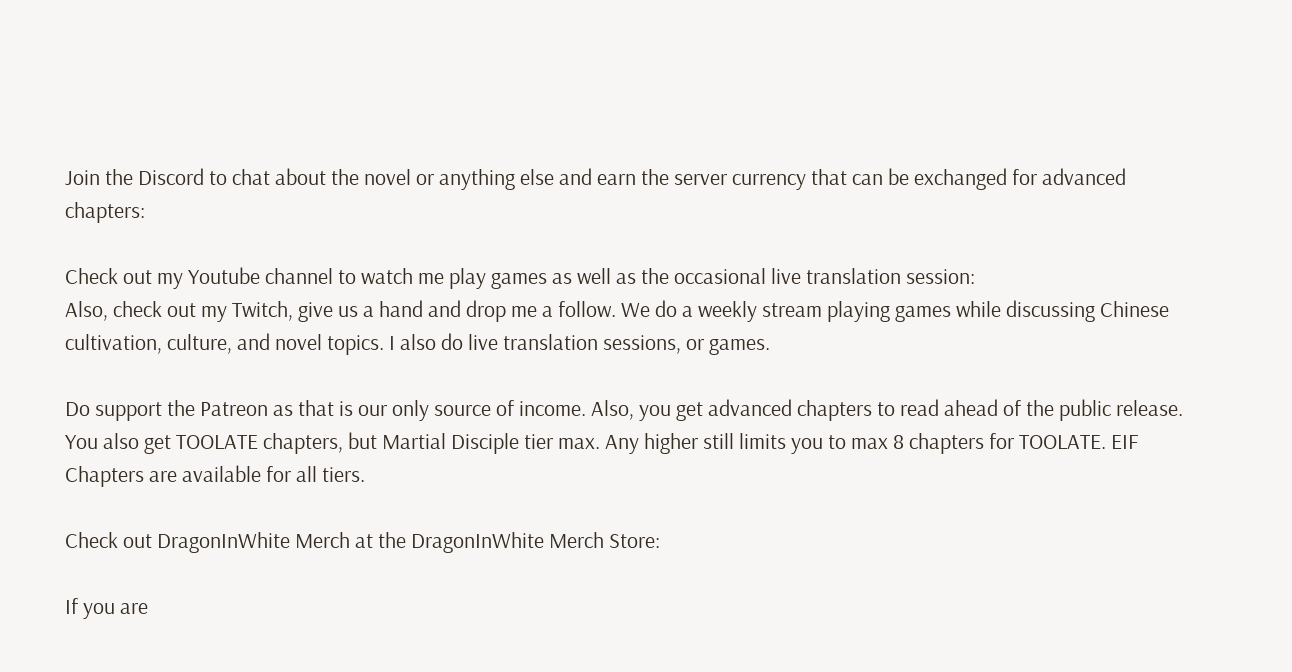Join the Discord to chat about the novel or anything else and earn the server currency that can be exchanged for advanced chapters:

Check out my Youtube channel to watch me play games as well as the occasional live translation session:
Also, check out my Twitch, give us a hand and drop me a follow. We do a weekly stream playing games while discussing Chinese cultivation, culture, and novel topics. I also do live translation sessions, or games.

Do support the Patreon as that is our only source of income. Also, you get advanced chapters to read ahead of the public release. You also get TOOLATE chapters, but Martial Disciple tier max. Any higher still limits you to max 8 chapters for TOOLATE. EIF Chapters are available for all tiers.

Check out DragonInWhite Merch at the DragonInWhite Merch Store:

If you are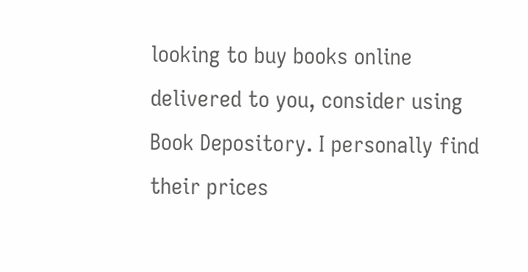looking to buy books online delivered to you, consider using Book Depository. I personally find their prices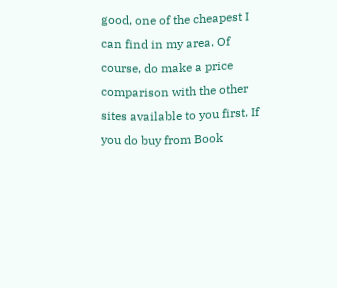good, one of the cheapest I can find in my area. Of course, do make a price comparison with the other sites available to you first. If you do buy from Book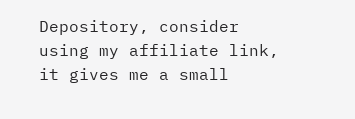Depository, consider using my affiliate link, it gives me a small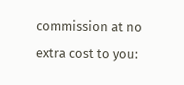commission at no extra cost to you: